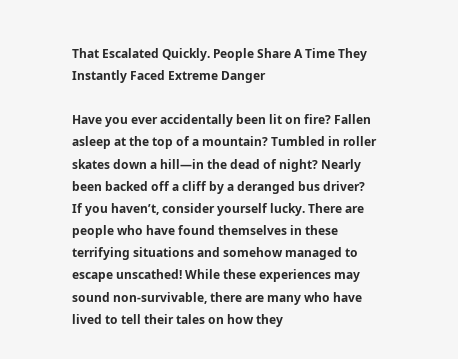That Escalated Quickly. People Share A Time They Instantly Faced Extreme Danger

Have you ever accidentally been lit on fire? Fallen asleep at the top of a mountain? Tumbled in roller skates down a hill—in the dead of night? Nearly been backed off a cliff by a deranged bus driver? If you haven’t, consider yourself lucky. There are people who have found themselves in these terrifying situations and somehow managed to escape unscathed! While these experiences may sound non-survivable, there are many who have lived to tell their tales on how they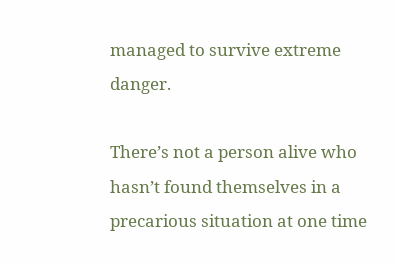managed to survive extreme danger.

There’s not a person alive who hasn’t found themselves in a precarious situation at one time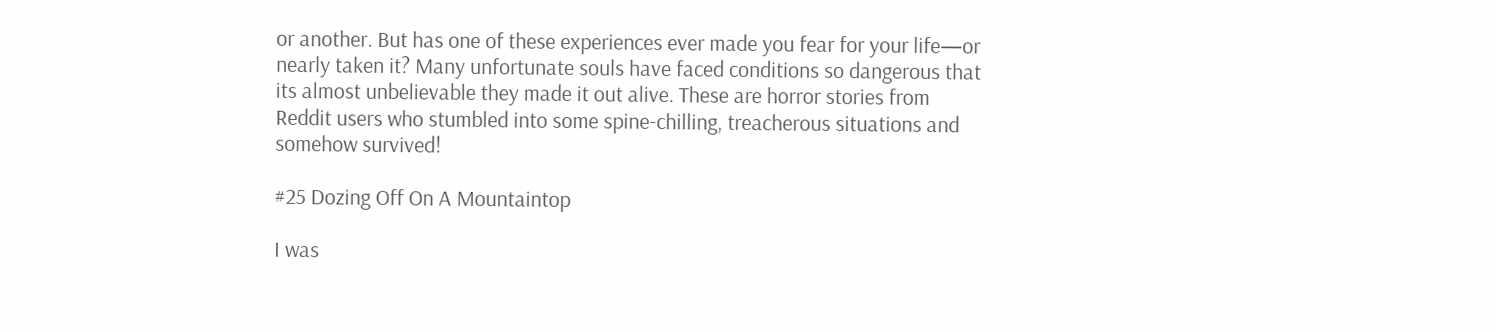or another. But has one of these experiences ever made you fear for your life—or nearly taken it? Many unfortunate souls have faced conditions so dangerous that its almost unbelievable they made it out alive. These are horror stories from Reddit users who stumbled into some spine-chilling, treacherous situations and somehow survived!

#25 Dozing Off On A Mountaintop

I was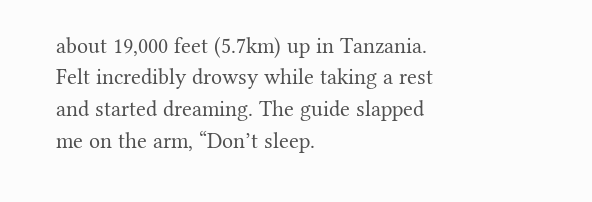about 19,000 feet (5.7km) up in Tanzania. Felt incredibly drowsy while taking a rest and started dreaming. The guide slapped me on the arm, “Don’t sleep.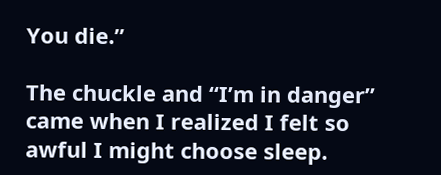You die.”

The chuckle and “I’m in danger” came when I realized I felt so awful I might choose sleep.